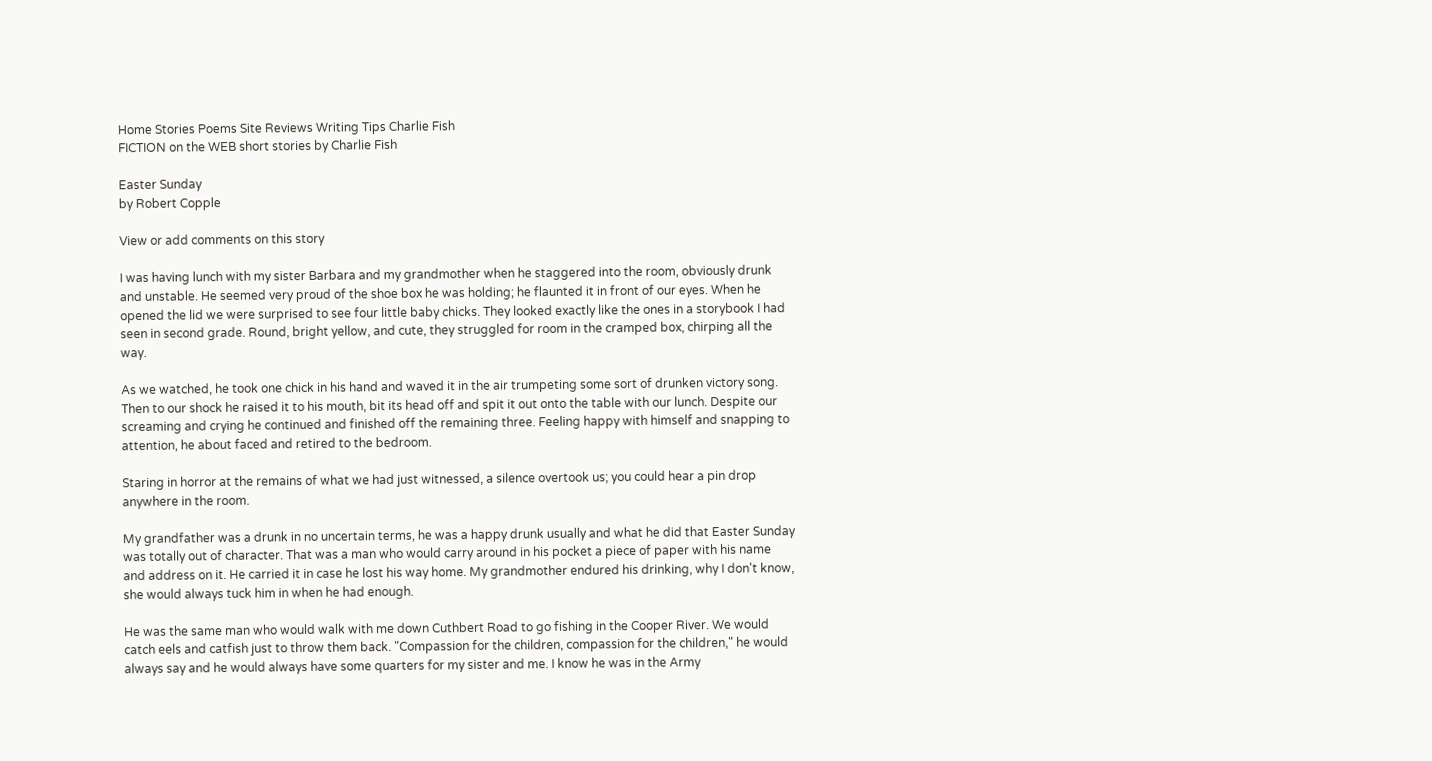Home Stories Poems Site Reviews Writing Tips Charlie Fish
FICTION on the WEB short stories by Charlie Fish

Easter Sunday
by Robert Copple

View or add comments on this story

I was having lunch with my sister Barbara and my grandmother when he staggered into the room, obviously drunk and unstable. He seemed very proud of the shoe box he was holding; he flaunted it in front of our eyes. When he opened the lid we were surprised to see four little baby chicks. They looked exactly like the ones in a storybook I had seen in second grade. Round, bright yellow, and cute, they struggled for room in the cramped box, chirping all the way.

As we watched, he took one chick in his hand and waved it in the air trumpeting some sort of drunken victory song. Then to our shock he raised it to his mouth, bit its head off and spit it out onto the table with our lunch. Despite our screaming and crying he continued and finished off the remaining three. Feeling happy with himself and snapping to attention, he about faced and retired to the bedroom.

Staring in horror at the remains of what we had just witnessed, a silence overtook us; you could hear a pin drop anywhere in the room.

My grandfather was a drunk in no uncertain terms, he was a happy drunk usually and what he did that Easter Sunday was totally out of character. That was a man who would carry around in his pocket a piece of paper with his name and address on it. He carried it in case he lost his way home. My grandmother endured his drinking, why I don't know, she would always tuck him in when he had enough.

He was the same man who would walk with me down Cuthbert Road to go fishing in the Cooper River. We would catch eels and catfish just to throw them back. "Compassion for the children, compassion for the children," he would always say and he would always have some quarters for my sister and me. I know he was in the Army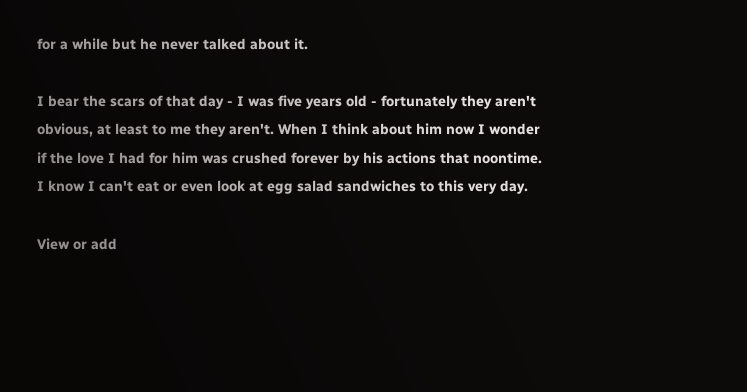for a while but he never talked about it.

I bear the scars of that day - I was five years old - fortunately they aren't obvious, at least to me they aren't. When I think about him now I wonder if the love I had for him was crushed forever by his actions that noontime. I know I can't eat or even look at egg salad sandwiches to this very day.

View or add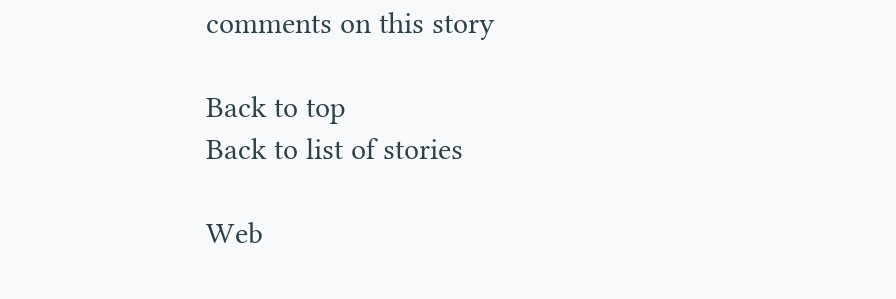comments on this story

Back to top
Back to list of stories

Web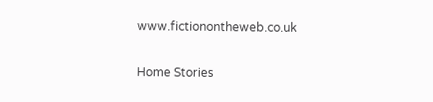www.fictionontheweb.co.uk


Home Stories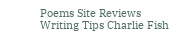Poems Site Reviews Writing Tips Charlie Fish